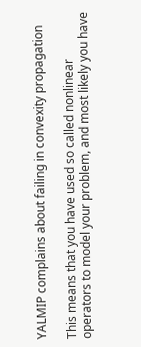YALMIP complains about failing in convexity propagation

This means that you have used so called nonlinear operators to model your problem, and most likely you have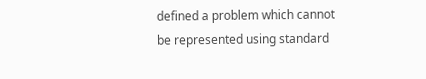defined a problem which cannot be represented using standard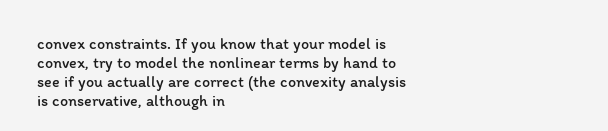convex constraints. If you know that your model is convex, try to model the nonlinear terms by hand to see if you actually are correct (the convexity analysis is conservative, although in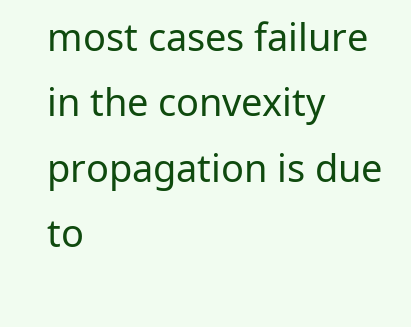most cases failure in the convexity propagation is due to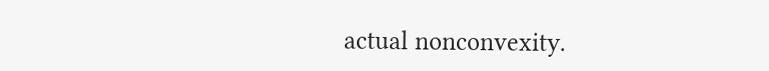actual nonconvexity.